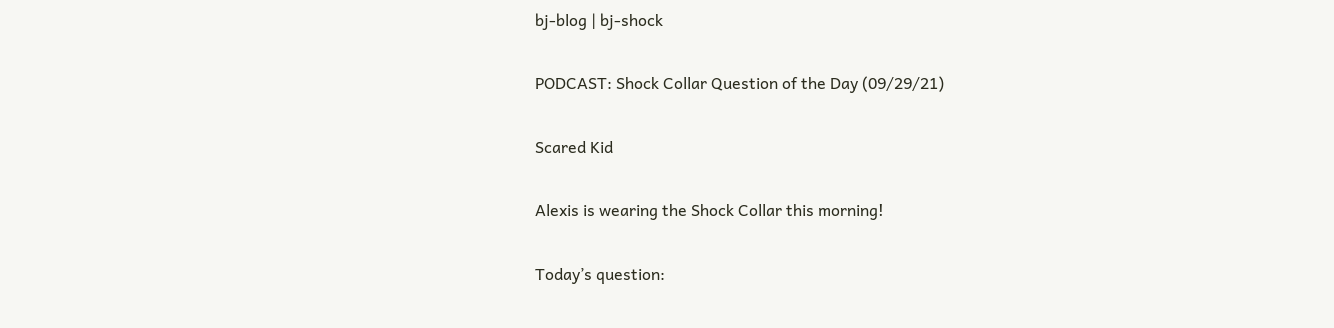bj-blog | bj-shock

PODCAST: Shock Collar Question of the Day (09/29/21)

Scared Kid

Alexis is wearing the Shock Collar this morning!

Today’s question: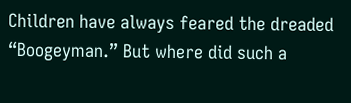Children have always feared the dreaded “Boogeyman.” But where did such a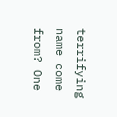terrifying name come from? One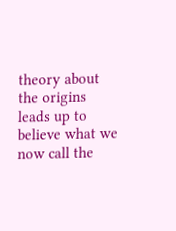theory about the origins leads up to believe what we now call the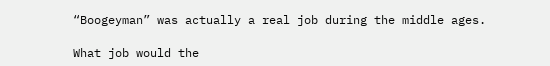“Boogeyman” was actually a real job during the middle ages.

What job would the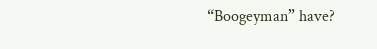“Boogeyman” have?